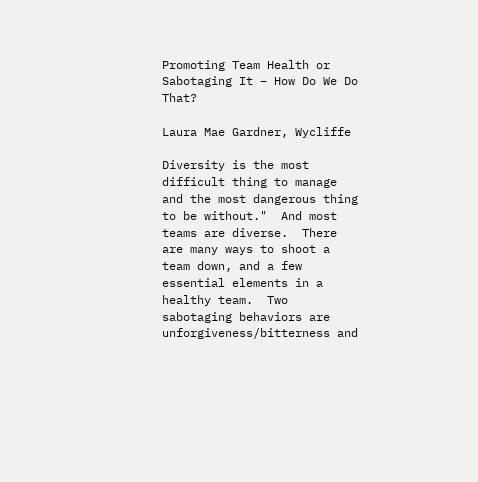Promoting Team Health or Sabotaging It – How Do We Do That?

Laura Mae Gardner, Wycliffe

Diversity is the most difficult thing to manage and the most dangerous thing to be without."  And most teams are diverse.  There are many ways to shoot a team down, and a few essential elements in a healthy team.  Two sabotaging behaviors are unforgiveness/bitterness and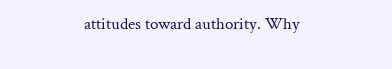attitudes toward authority. Why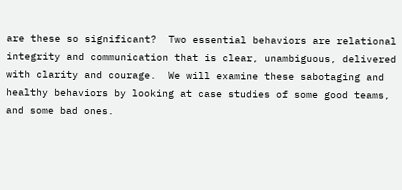are these so significant?  Two essential behaviors are relational integrity and communication that is clear, unambiguous, delivered with clarity and courage.  We will examine these sabotaging and healthy behaviors by looking at case studies of some good teams, and some bad ones.